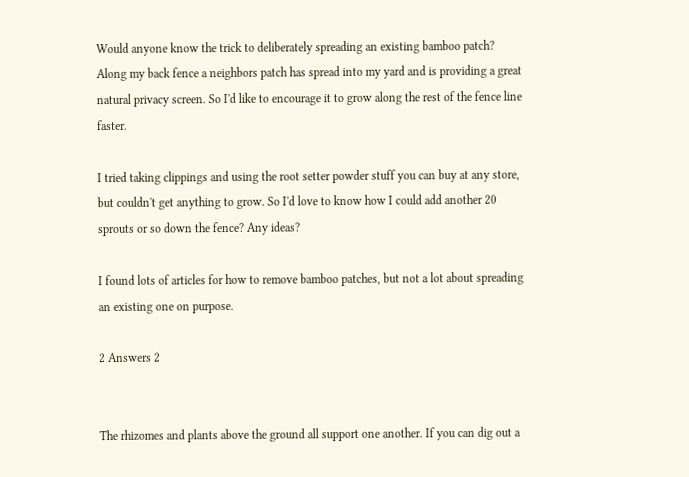Would anyone know the trick to deliberately spreading an existing bamboo patch? Along my back fence a neighbors patch has spread into my yard and is providing a great natural privacy screen. So I'd like to encourage it to grow along the rest of the fence line faster.

I tried taking clippings and using the root setter powder stuff you can buy at any store, but couldn't get anything to grow. So I'd love to know how I could add another 20 sprouts or so down the fence? Any ideas?

I found lots of articles for how to remove bamboo patches, but not a lot about spreading an existing one on purpose.

2 Answers 2


The rhizomes and plants above the ground all support one another. If you can dig out a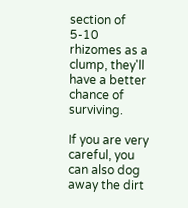section of 5-10 rhizomes as a clump, they'll have a better chance of surviving.

If you are very careful, you can also dog away the dirt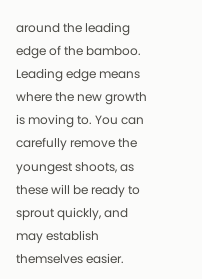around the leading edge of the bamboo. Leading edge means where the new growth is moving to. You can carefully remove the youngest shoots, as these will be ready to sprout quickly, and may establish themselves easier.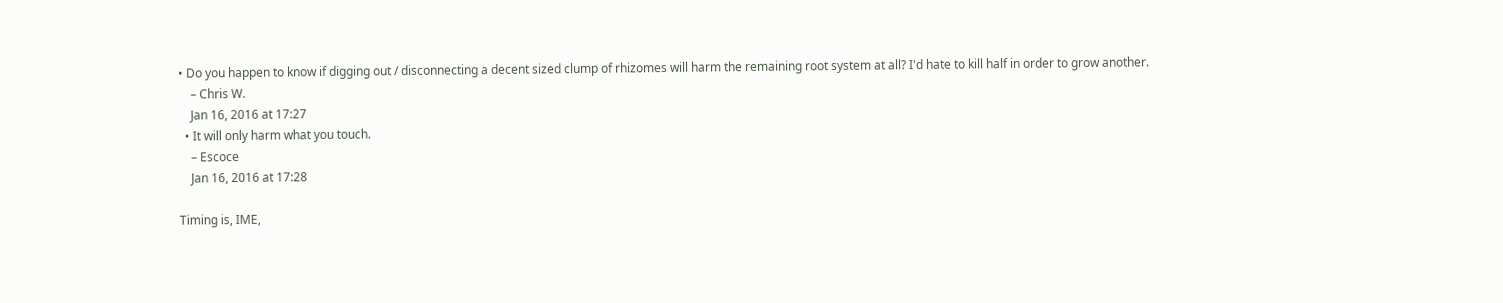• Do you happen to know if digging out / disconnecting a decent sized clump of rhizomes will harm the remaining root system at all? I'd hate to kill half in order to grow another.
    – Chris W.
    Jan 16, 2016 at 17:27
  • It will only harm what you touch.
    – Escoce
    Jan 16, 2016 at 17:28

Timing is, IME,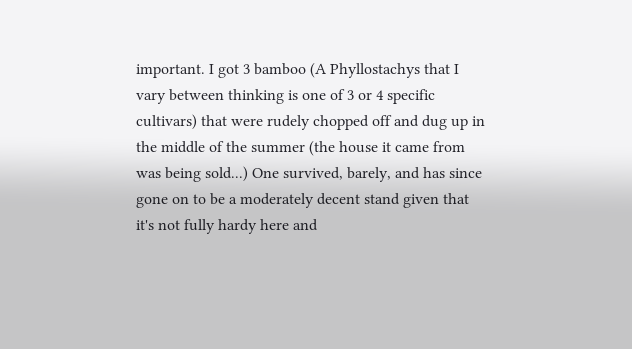important. I got 3 bamboo (A Phyllostachys that I vary between thinking is one of 3 or 4 specific cultivars) that were rudely chopped off and dug up in the middle of the summer (the house it came from was being sold...) One survived, barely, and has since gone on to be a moderately decent stand given that it's not fully hardy here and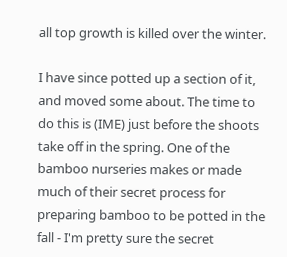all top growth is killed over the winter.

I have since potted up a section of it, and moved some about. The time to do this is (IME) just before the shoots take off in the spring. One of the bamboo nurseries makes or made much of their secret process for preparing bamboo to be potted in the fall - I'm pretty sure the secret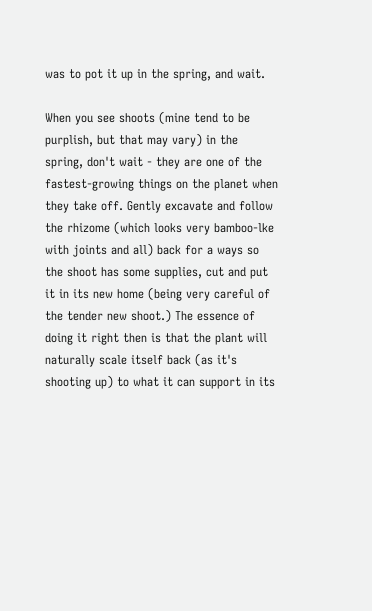was to pot it up in the spring, and wait.

When you see shoots (mine tend to be purplish, but that may vary) in the spring, don't wait - they are one of the fastest-growing things on the planet when they take off. Gently excavate and follow the rhizome (which looks very bamboo-lke with joints and all) back for a ways so the shoot has some supplies, cut and put it in its new home (being very careful of the tender new shoot.) The essence of doing it right then is that the plant will naturally scale itself back (as it's shooting up) to what it can support in its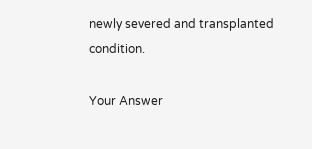newly severed and transplanted condition.

Your Answer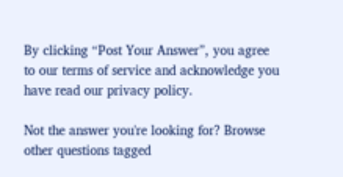By clicking “Post Your Answer”, you agree to our terms of service and acknowledge you have read our privacy policy.

Not the answer you're looking for? Browse other questions tagged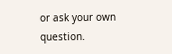or ask your own question.